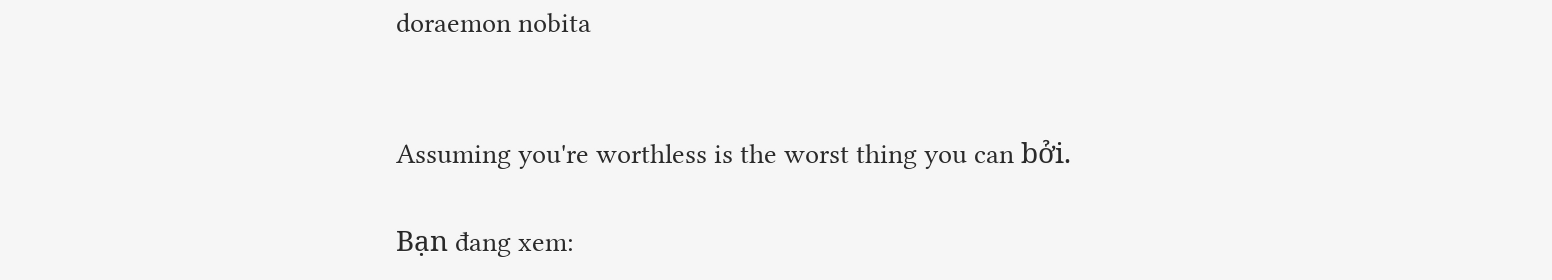doraemon nobita


Assuming you're worthless is the worst thing you can bởi.

Bạn đang xem: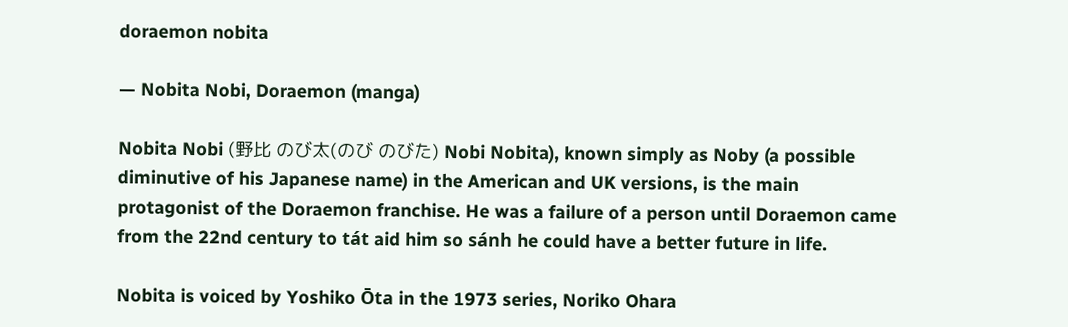doraemon nobita

— Nobita Nobi, Doraemon (manga)

Nobita Nobi (野比 のび太(のび のびた) Nobi Nobita), known simply as Noby (a possible diminutive of his Japanese name) in the American and UK versions, is the main protagonist of the Doraemon franchise. He was a failure of a person until Doraemon came from the 22nd century to tát aid him so sánh he could have a better future in life.

Nobita is voiced by Yoshiko Ōta in the 1973 series, Noriko Ohara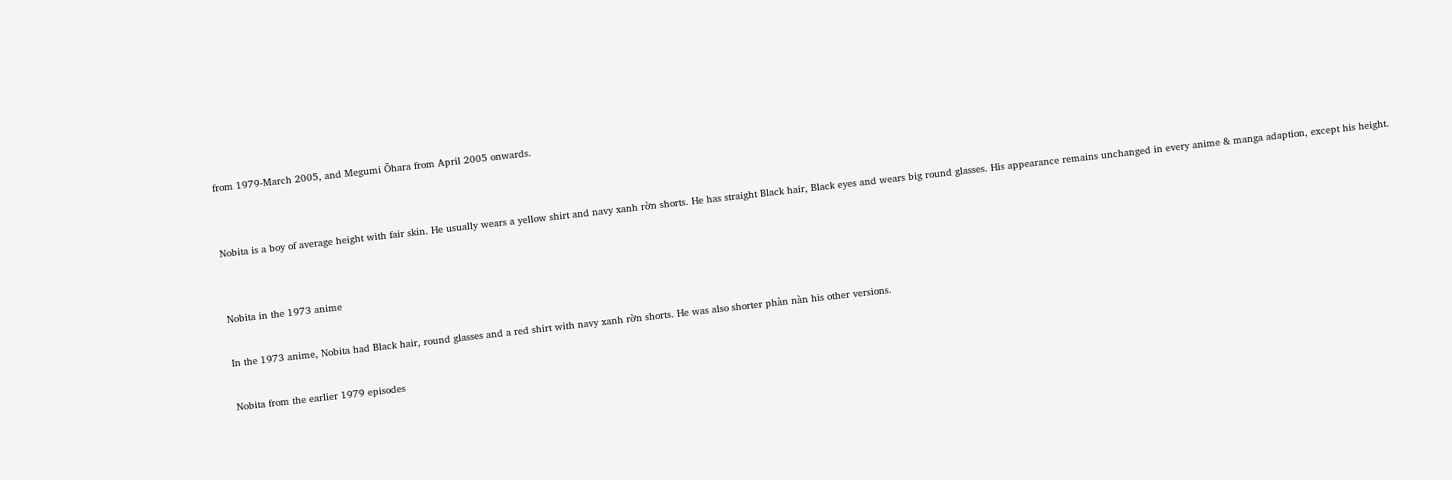from 1979-March 2005, and Megumi Ōhara from April 2005 onwards.


Nobita is a boy of average height with fair skin. He usually wears a yellow shirt and navy xanh rờn shorts. He has straight Black hair, Black eyes and wears big round glasses. His appearance remains unchanged in every anime & manga adaption, except his height.


Nobita in the 1973 anime

In the 1973 anime, Nobita had Black hair, round glasses and a red shirt with navy xanh rờn shorts. He was also shorter phàn nàn his other versions.

Nobita from the earlier 1979 episodes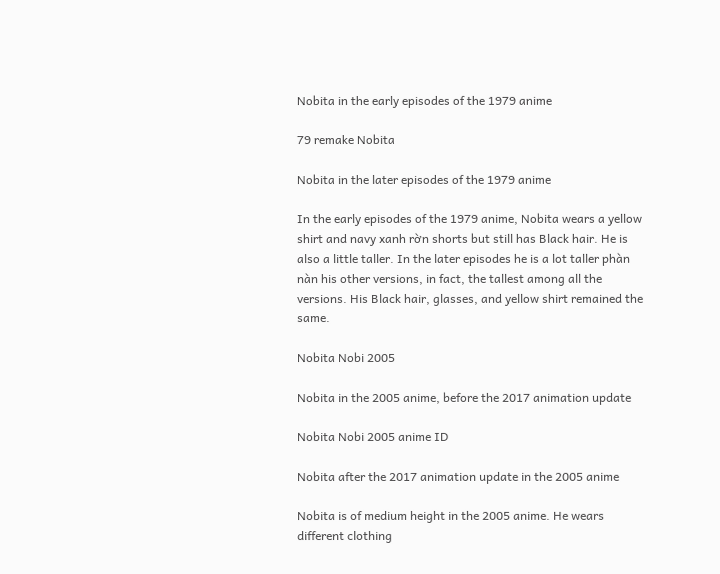Nobita in the early episodes of the 1979 anime

79 remake Nobita

Nobita in the later episodes of the 1979 anime

In the early episodes of the 1979 anime, Nobita wears a yellow shirt and navy xanh rờn shorts but still has Black hair. He is also a little taller. In the later episodes he is a lot taller phàn nàn his other versions, in fact, the tallest among all the versions. His Black hair, glasses, and yellow shirt remained the same.

Nobita Nobi 2005

Nobita in the 2005 anime, before the 2017 animation update

Nobita Nobi 2005 anime ID

Nobita after the 2017 animation update in the 2005 anime

Nobita is of medium height in the 2005 anime. He wears different clothing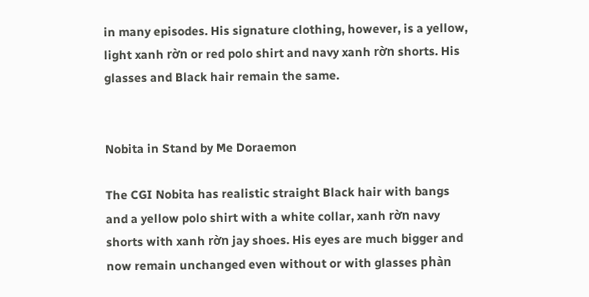in many episodes. His signature clothing, however, is a yellow, light xanh rờn or red polo shirt and navy xanh rờn shorts. His glasses and Black hair remain the same.


Nobita in Stand by Me Doraemon

The CGI Nobita has realistic straight Black hair with bangs and a yellow polo shirt with a white collar, xanh rờn navy shorts with xanh rờn jay shoes. His eyes are much bigger and now remain unchanged even without or with glasses phàn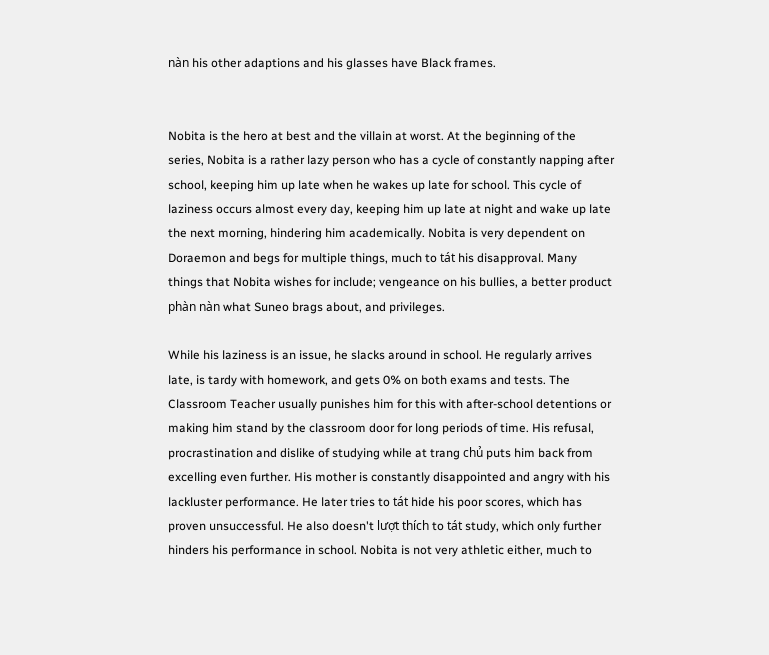nàn his other adaptions and his glasses have Black frames.


Nobita is the hero at best and the villain at worst. At the beginning of the series, Nobita is a rather lazy person who has a cycle of constantly napping after school, keeping him up late when he wakes up late for school. This cycle of laziness occurs almost every day, keeping him up late at night and wake up late the next morning, hindering him academically. Nobita is very dependent on Doraemon and begs for multiple things, much to tát his disapproval. Many things that Nobita wishes for include; vengeance on his bullies, a better product phàn nàn what Suneo brags about, and privileges.

While his laziness is an issue, he slacks around in school. He regularly arrives late, is tardy with homework, and gets 0% on both exams and tests. The Classroom Teacher usually punishes him for this with after-school detentions or making him stand by the classroom door for long periods of time. His refusal, procrastination and dislike of studying while at trang chủ puts him back from excelling even further. His mother is constantly disappointed and angry with his lackluster performance. He later tries to tát hide his poor scores, which has proven unsuccessful. He also doesn't lượt thích to tát study, which only further hinders his performance in school. Nobita is not very athletic either, much to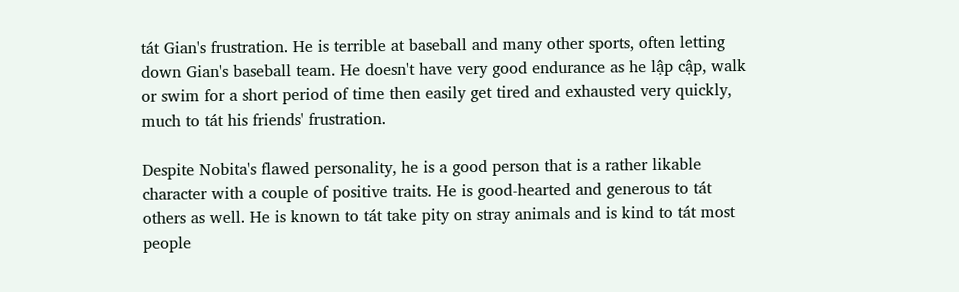tát Gian's frustration. He is terrible at baseball and many other sports, often letting down Gian's baseball team. He doesn't have very good endurance as he lập cập, walk or swim for a short period of time then easily get tired and exhausted very quickly, much to tát his friends' frustration.

Despite Nobita's flawed personality, he is a good person that is a rather likable character with a couple of positive traits. He is good-hearted and generous to tát others as well. He is known to tát take pity on stray animals and is kind to tát most people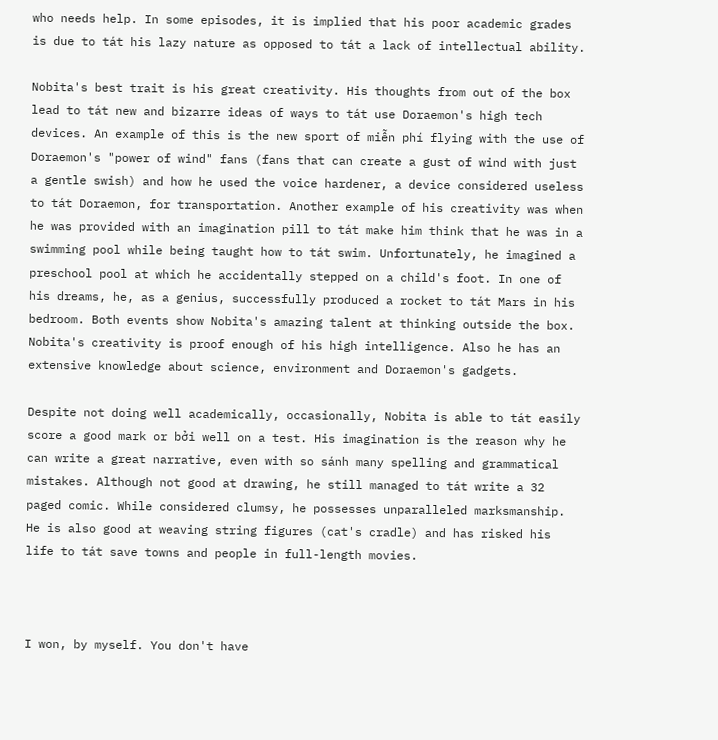who needs help. In some episodes, it is implied that his poor academic grades is due to tát his lazy nature as opposed to tát a lack of intellectual ability.

Nobita's best trait is his great creativity. His thoughts from out of the box lead to tát new and bizarre ideas of ways to tát use Doraemon's high tech devices. An example of this is the new sport of miễn phí flying with the use of Doraemon's "power of wind" fans (fans that can create a gust of wind with just a gentle swish) and how he used the voice hardener, a device considered useless to tát Doraemon, for transportation. Another example of his creativity was when he was provided with an imagination pill to tát make him think that he was in a swimming pool while being taught how to tát swim. Unfortunately, he imagined a preschool pool at which he accidentally stepped on a child's foot. In one of his dreams, he, as a genius, successfully produced a rocket to tát Mars in his bedroom. Both events show Nobita's amazing talent at thinking outside the box. Nobita's creativity is proof enough of his high intelligence. Also he has an extensive knowledge about science, environment and Doraemon's gadgets.

Despite not doing well academically, occasionally, Nobita is able to tát easily score a good mark or bởi well on a test. His imagination is the reason why he can write a great narrative, even with so sánh many spelling and grammatical mistakes. Although not good at drawing, he still managed to tát write a 32 paged comic. While considered clumsy, he possesses unparalleled marksmanship. He is also good at weaving string figures (cat's cradle) and has risked his life to tát save towns and people in full-length movies.



I won, by myself. You don't have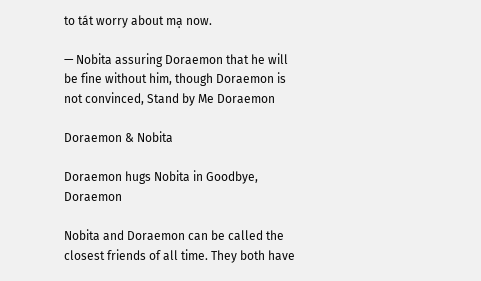to tát worry about mạ now.

— Nobita assuring Doraemon that he will be fine without him, though Doraemon is not convinced, Stand by Me Doraemon

Doraemon & Nobita

Doraemon hugs Nobita in Goodbye, Doraemon

Nobita and Doraemon can be called the closest friends of all time. They both have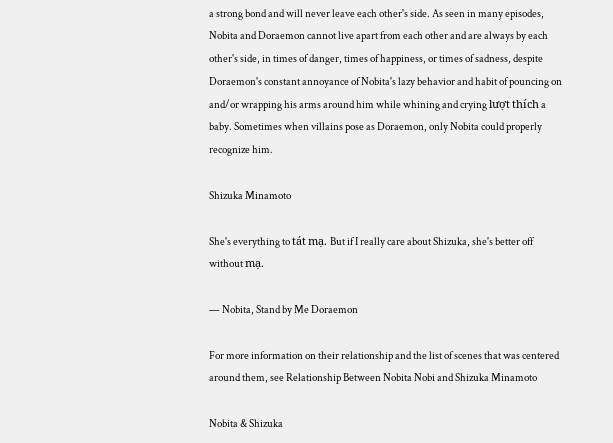a strong bond and will never leave each other's side. As seen in many episodes, Nobita and Doraemon cannot live apart from each other and are always by each other's side, in times of danger, times of happiness, or times of sadness, despite Doraemon's constant annoyance of Nobita's lazy behavior and habit of pouncing on and/or wrapping his arms around him while whining and crying lượt thích a baby. Sometimes when villains pose as Doraemon, only Nobita could properly recognize him.

Shizuka Minamoto

She's everything to tát mạ. But if I really care about Shizuka, she's better off without mạ.

— Nobita, Stand by Me Doraemon

For more information on their relationship and the list of scenes that was centered around them, see Relationship Between Nobita Nobi and Shizuka Minamoto

Nobita & Shizuka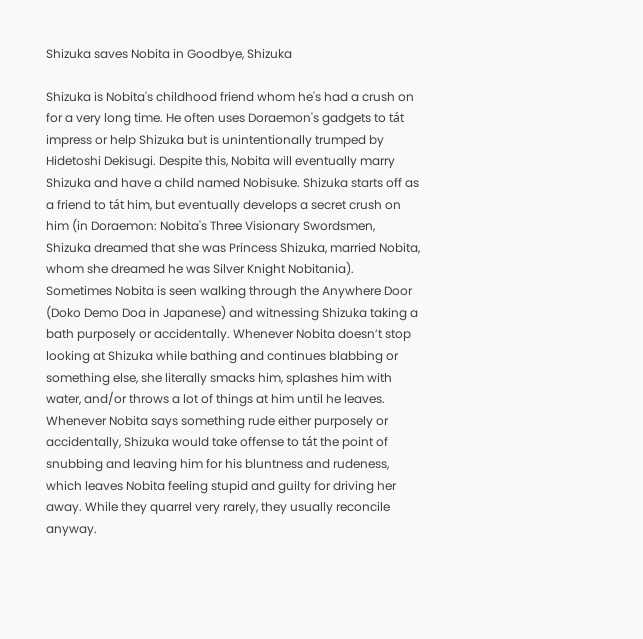Shizuka saves Nobita in Goodbye, Shizuka

Shizuka is Nobita's childhood friend whom he's had a crush on for a very long time. He often uses Doraemon's gadgets to tát impress or help Shizuka but is unintentionally trumped by Hidetoshi Dekisugi. Despite this, Nobita will eventually marry Shizuka and have a child named Nobisuke. Shizuka starts off as a friend to tát him, but eventually develops a secret crush on him (in Doraemon: Nobita's Three Visionary Swordsmen, Shizuka dreamed that she was Princess Shizuka, married Nobita, whom she dreamed he was Silver Knight Nobitania). Sometimes Nobita is seen walking through the Anywhere Door (Doko Demo Doa in Japanese) and witnessing Shizuka taking a bath purposely or accidentally. Whenever Nobita doesn’t stop looking at Shizuka while bathing and continues blabbing or something else, she literally smacks him, splashes him with water, and/or throws a lot of things at him until he leaves. Whenever Nobita says something rude either purposely or accidentally, Shizuka would take offense to tát the point of snubbing and leaving him for his bluntness and rudeness, which leaves Nobita feeling stupid and guilty for driving her away. While they quarrel very rarely, they usually reconcile anyway.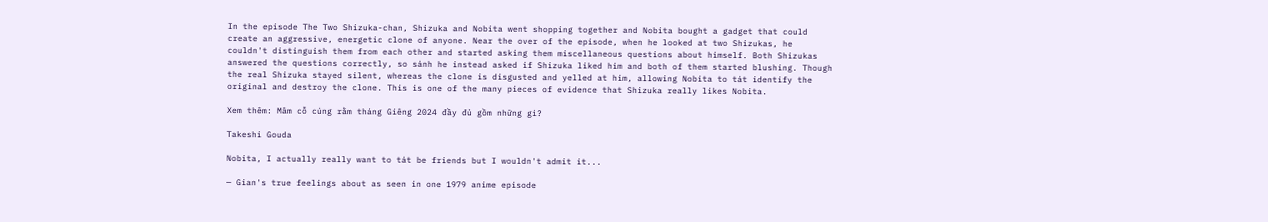In the episode The Two Shizuka-chan, Shizuka and Nobita went shopping together and Nobita bought a gadget that could create an aggressive, energetic clone of anyone. Near the over of the episode, when he looked at two Shizukas, he couldn't distinguish them from each other and started asking them miscellaneous questions about himself. Both Shizukas answered the questions correctly, so sánh he instead asked if Shizuka liked him and both of them started blushing. Though the real Shizuka stayed silent, whereas the clone is disgusted and yelled at him, allowing Nobita to tát identify the original and destroy the clone. This is one of the many pieces of evidence that Shizuka really likes Nobita.

Xem thêm: Mâm cỗ cúng rằm tháng Giêng 2024 đầy đủ gồm những gì?

Takeshi Gouda

Nobita, I actually really want to tát be friends but I wouldn't admit it...

— Gian's true feelings about as seen in one 1979 anime episode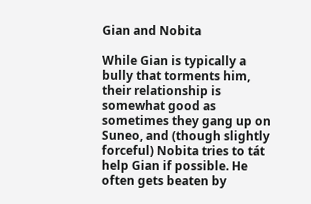Gian and Nobita

While Gian is typically a bully that torments him, their relationship is somewhat good as sometimes they gang up on Suneo, and (though slightly forceful) Nobita tries to tát help Gian if possible. He often gets beaten by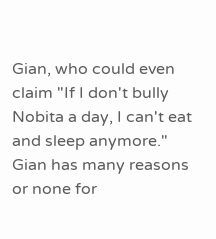Gian, who could even claim "If I don't bully Nobita a day, I can't eat and sleep anymore." Gian has many reasons or none for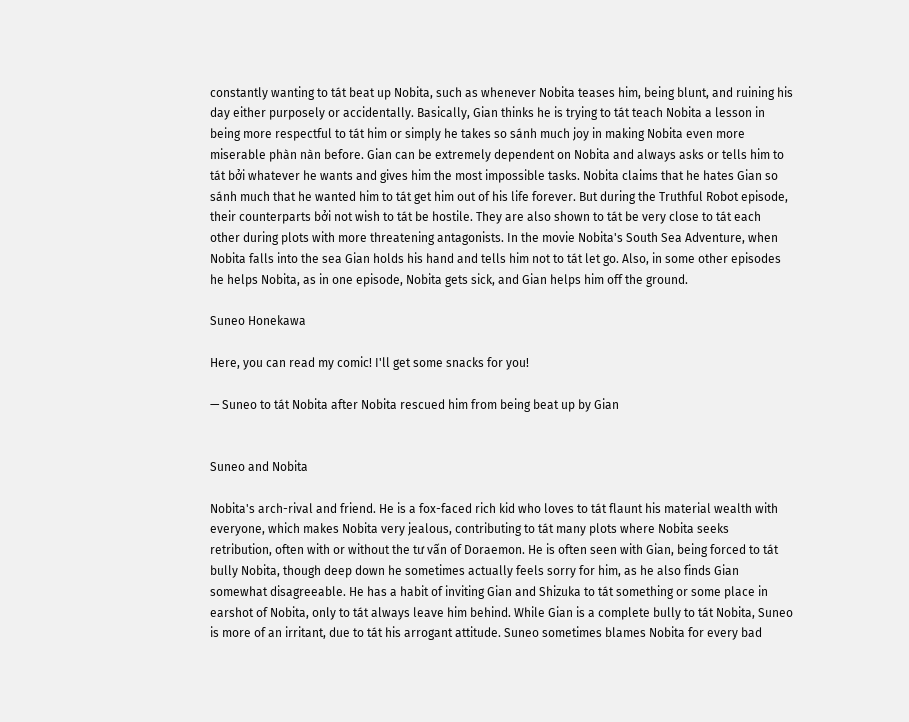constantly wanting to tát beat up Nobita, such as whenever Nobita teases him, being blunt, and ruining his day either purposely or accidentally. Basically, Gian thinks he is trying to tát teach Nobita a lesson in being more respectful to tát him or simply he takes so sánh much joy in making Nobita even more miserable phàn nàn before. Gian can be extremely dependent on Nobita and always asks or tells him to tát bởi whatever he wants and gives him the most impossible tasks. Nobita claims that he hates Gian so sánh much that he wanted him to tát get him out of his life forever. But during the Truthful Robot episode, their counterparts bởi not wish to tát be hostile. They are also shown to tát be very close to tát each other during plots with more threatening antagonists. In the movie Nobita's South Sea Adventure, when Nobita falls into the sea Gian holds his hand and tells him not to tát let go. Also, in some other episodes he helps Nobita, as in one episode, Nobita gets sick, and Gian helps him off the ground.

Suneo Honekawa

Here, you can read my comic! I'll get some snacks for you!

— Suneo to tát Nobita after Nobita rescued him from being beat up by Gian


Suneo and Nobita

Nobita's arch-rival and friend. He is a fox-faced rich kid who loves to tát flaunt his material wealth with everyone, which makes Nobita very jealous, contributing to tát many plots where Nobita seeks retribution, often with or without the tư vấn of Doraemon. He is often seen with Gian, being forced to tát bully Nobita, though deep down he sometimes actually feels sorry for him, as he also finds Gian somewhat disagreeable. He has a habit of inviting Gian and Shizuka to tát something or some place in earshot of Nobita, only to tát always leave him behind. While Gian is a complete bully to tát Nobita, Suneo is more of an irritant, due to tát his arrogant attitude. Suneo sometimes blames Nobita for every bad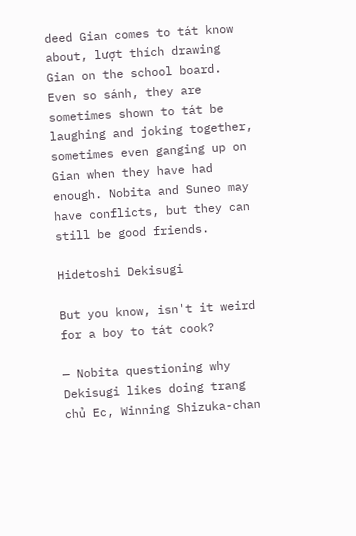deed Gian comes to tát know about, lượt thích drawing Gian on the school board. Even so sánh, they are sometimes shown to tát be laughing and joking together, sometimes even ganging up on Gian when they have had enough. Nobita and Suneo may have conflicts, but they can still be good friends.

Hidetoshi Dekisugi

But you know, isn't it weird for a boy to tát cook?

— Nobita questioning why Dekisugi likes doing trang chủ Ec, Winning Shizuka-chan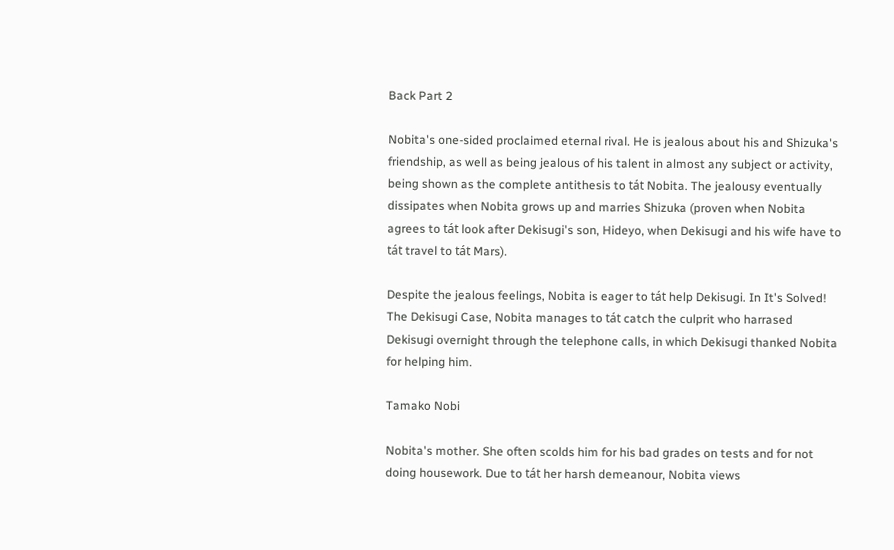Back Part 2

Nobita's one-sided proclaimed eternal rival. He is jealous about his and Shizuka's friendship, as well as being jealous of his talent in almost any subject or activity, being shown as the complete antithesis to tát Nobita. The jealousy eventually dissipates when Nobita grows up and marries Shizuka (proven when Nobita agrees to tát look after Dekisugi's son, Hideyo, when Dekisugi and his wife have to tát travel to tát Mars).

Despite the jealous feelings, Nobita is eager to tát help Dekisugi. In It's Solved! The Dekisugi Case, Nobita manages to tát catch the culprit who harrased Dekisugi overnight through the telephone calls, in which Dekisugi thanked Nobita for helping him.

Tamako Nobi

Nobita's mother. She often scolds him for his bad grades on tests and for not doing housework. Due to tát her harsh demeanour, Nobita views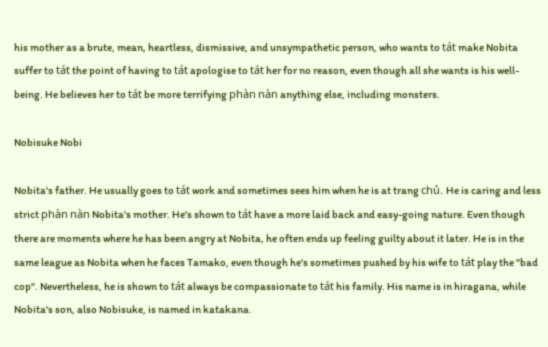his mother as a brute, mean, heartless, dismissive, and unsympathetic person, who wants to tát make Nobita suffer to tát the point of having to tát apologise to tát her for no reason, even though all she wants is his well-being. He believes her to tát be more terrifying phàn nàn anything else, including monsters.

Nobisuke Nobi

Nobita's father. He usually goes to tát work and sometimes sees him when he is at trang chủ. He is caring and less strict phàn nàn Nobita's mother. He's shown to tát have a more laid back and easy-going nature. Even though there are moments where he has been angry at Nobita, he often ends up feeling guilty about it later. He is in the same league as Nobita when he faces Tamako, even though he's sometimes pushed by his wife to tát play the "bad cop". Nevertheless, he is shown to tát always be compassionate to tát his family. His name is in hiragana, while Nobita's son, also Nobisuke, is named in katakana.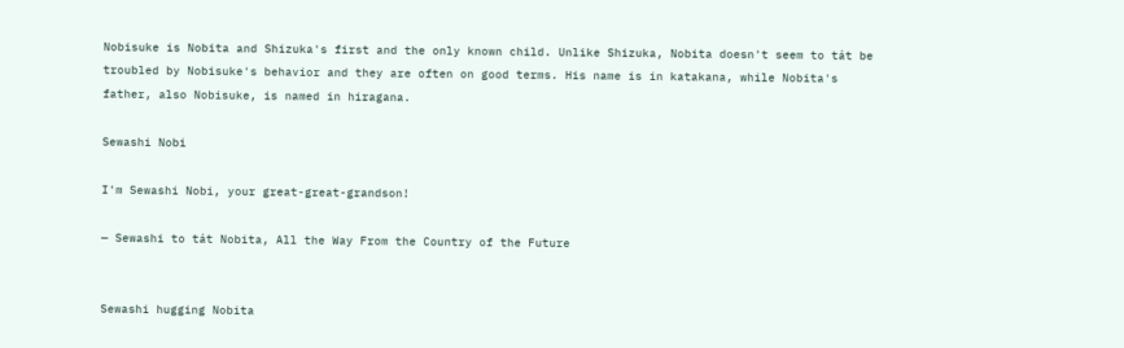Nobisuke is Nobita and Shizuka's first and the only known child. Unlike Shizuka, Nobita doesn't seem to tát be troubled by Nobisuke's behavior and they are often on good terms. His name is in katakana, while Nobita's father, also Nobisuke, is named in hiragana.

Sewashi Nobi

I'm Sewashi Nobi, your great-great-grandson!

— Sewashi to tát Nobita, All the Way From the Country of the Future


Sewashi hugging Nobita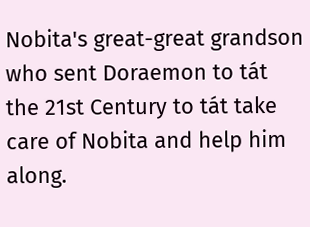Nobita's great-great grandson who sent Doraemon to tát the 21st Century to tát take care of Nobita and help him along.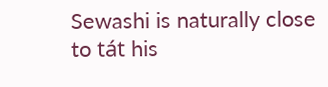Sewashi is naturally close to tát his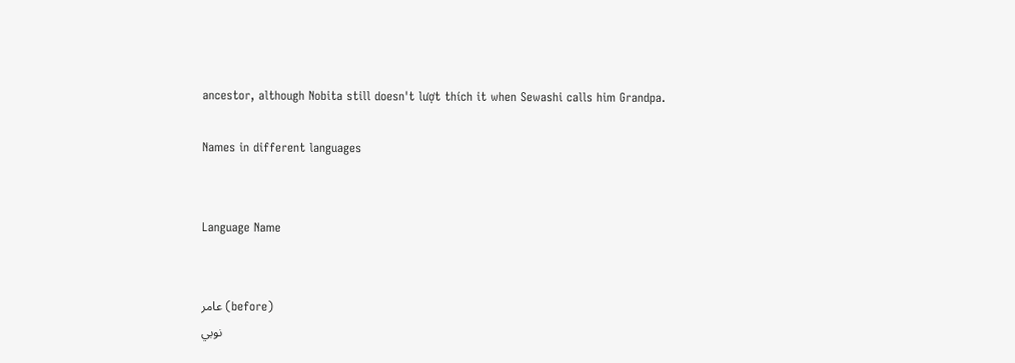ancestor, although Nobita still doesn't lượt thích it when Sewashi calls him Grandpa.

Names in different languages


Language Name


عامر (before)
نوبي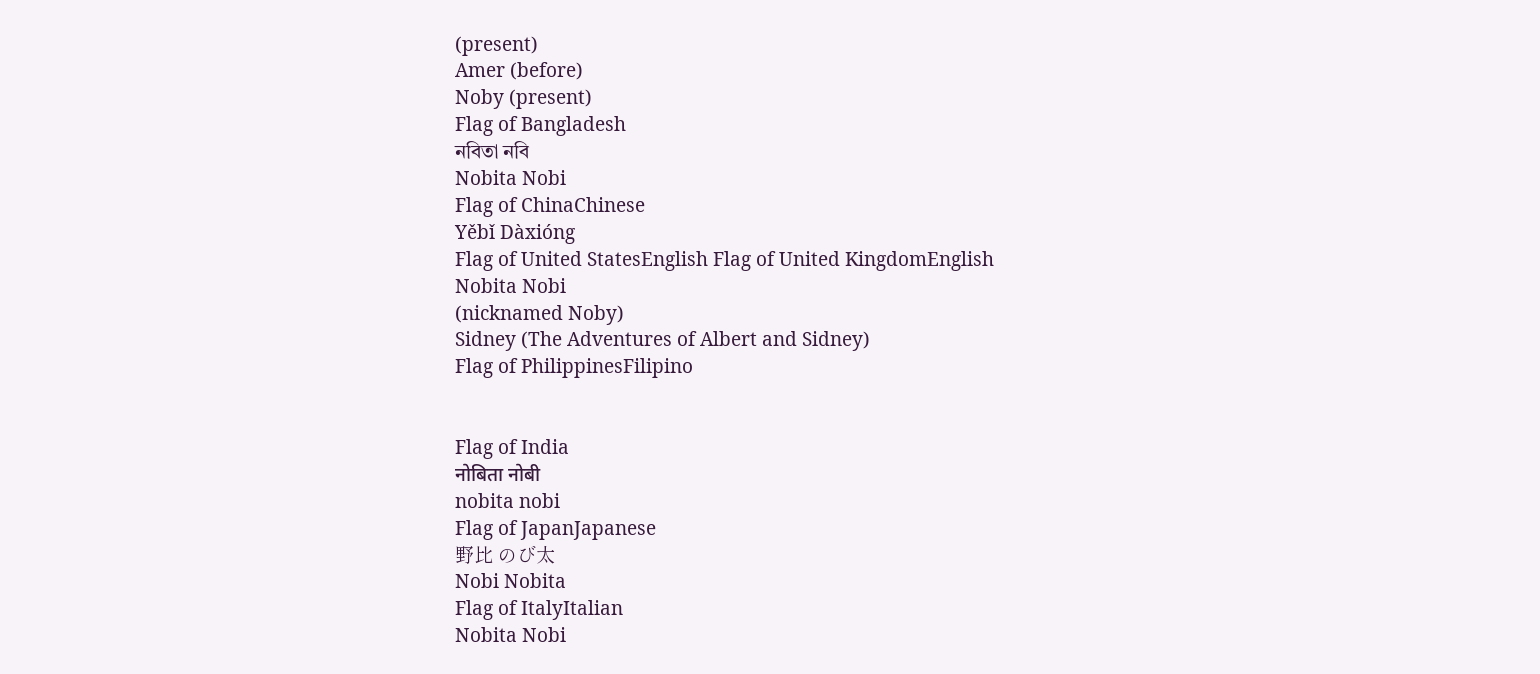(present)
Amer (before)
Noby (present)
Flag of Bangladesh
নবিতা নবি
Nobita Nobi
Flag of ChinaChinese
Yěbǐ Dàxióng
Flag of United StatesEnglish Flag of United KingdomEnglish
Nobita Nobi
(nicknamed Noby)
Sidney (The Adventures of Albert and Sidney)
Flag of PhilippinesFilipino


Flag of India
नोबिता नोबी
nobita nobi
Flag of JapanJapanese
野比 のび太
Nobi Nobita
Flag of ItalyItalian
Nobita Nobi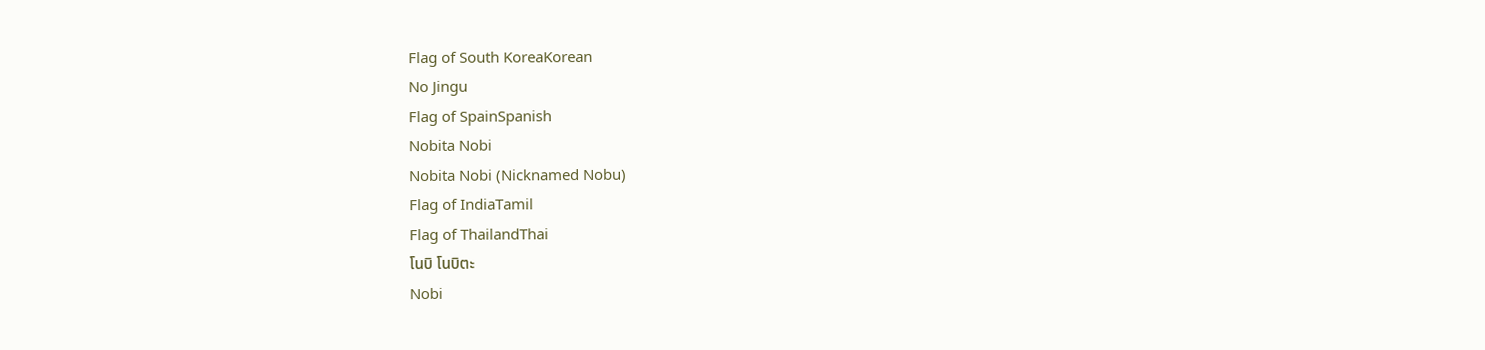Flag of South KoreaKorean
No Jingu
Flag of SpainSpanish
Nobita Nobi
Nobita Nobi (Nicknamed Nobu)
Flag of IndiaTamil
Flag of ThailandThai
โนบิ โนบิตะ
Nobi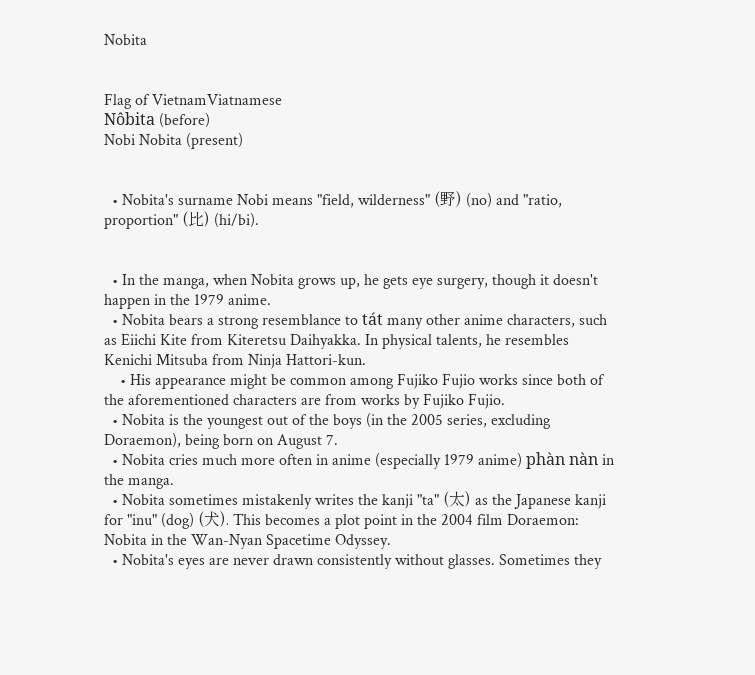Nobita


Flag of VietnamViatnamese
Nôbita (before)
Nobi Nobita (present)


  • Nobita's surname Nobi means "field, wilderness" (野) (no) and "ratio, proportion" (比) (hi/bi).


  • In the manga, when Nobita grows up, he gets eye surgery, though it doesn't happen in the 1979 anime.
  • Nobita bears a strong resemblance to tát many other anime characters, such as Eiichi Kite from Kiteretsu Daihyakka. In physical talents, he resembles Kenichi Mitsuba from Ninja Hattori-kun.
    • His appearance might be common among Fujiko Fujio works since both of the aforementioned characters are from works by Fujiko Fujio.
  • Nobita is the youngest out of the boys (in the 2005 series, excluding Doraemon), being born on August 7.
  • Nobita cries much more often in anime (especially 1979 anime) phàn nàn in the manga.
  • Nobita sometimes mistakenly writes the kanji "ta" (太) as the Japanese kanji for "inu" (dog) (犬). This becomes a plot point in the 2004 film Doraemon: Nobita in the Wan-Nyan Spacetime Odyssey.
  • Nobita's eyes are never drawn consistently without glasses. Sometimes they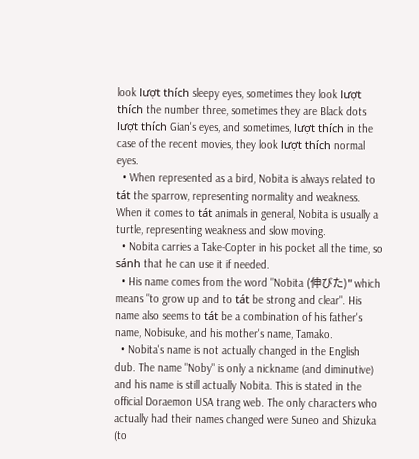look lượt thích sleepy eyes, sometimes they look lượt thích the number three, sometimes they are Black dots lượt thích Gian's eyes, and sometimes, lượt thích in the case of the recent movies, they look lượt thích normal eyes.
  • When represented as a bird, Nobita is always related to tát the sparrow, representing normality and weakness. When it comes to tát animals in general, Nobita is usually a turtle, representing weakness and slow moving.
  • Nobita carries a Take-Copter in his pocket all the time, so sánh that he can use it if needed.
  • His name comes from the word "Nobita (伸びた)" which means "to grow up and to tát be strong and clear". His name also seems to tát be a combination of his father's name, Nobisuke, and his mother's name, Tamako.
  • Nobita's name is not actually changed in the English dub. The name "Noby" is only a nickname (and diminutive) and his name is still actually Nobita. This is stated in the official Doraemon USA trang web. The only characters who actually had their names changed were Suneo and Shizuka (to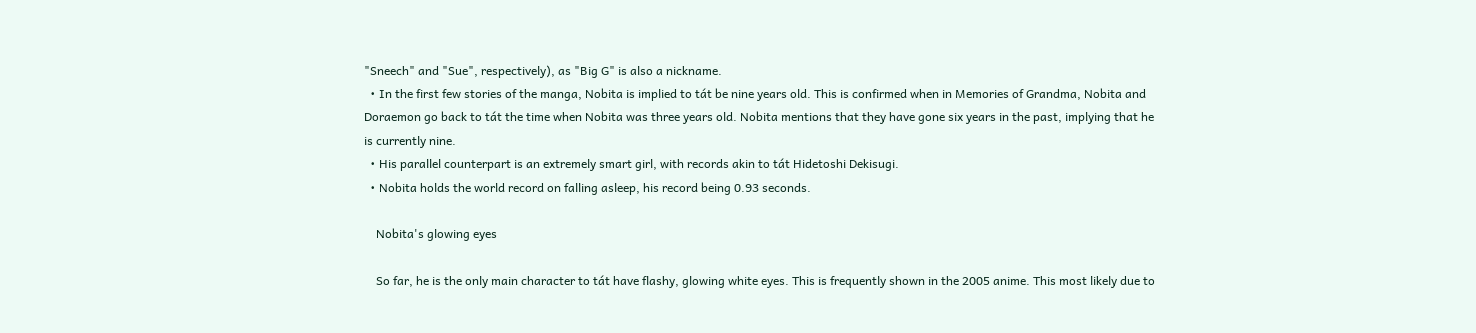"Sneech" and "Sue", respectively), as "Big G" is also a nickname.
  • In the first few stories of the manga, Nobita is implied to tát be nine years old. This is confirmed when in Memories of Grandma, Nobita and Doraemon go back to tát the time when Nobita was three years old. Nobita mentions that they have gone six years in the past, implying that he is currently nine.
  • His parallel counterpart is an extremely smart girl, with records akin to tát Hidetoshi Dekisugi.
  • Nobita holds the world record on falling asleep, his record being 0.93 seconds.

    Nobita's glowing eyes

    So far, he is the only main character to tát have flashy, glowing white eyes. This is frequently shown in the 2005 anime. This most likely due to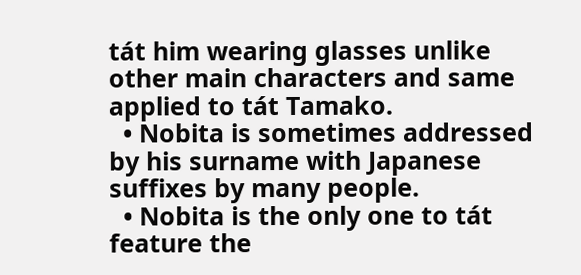tát him wearing glasses unlike other main characters and same applied to tát Tamako.
  • Nobita is sometimes addressed by his surname with Japanese suffixes by many people.
  • Nobita is the only one to tát feature the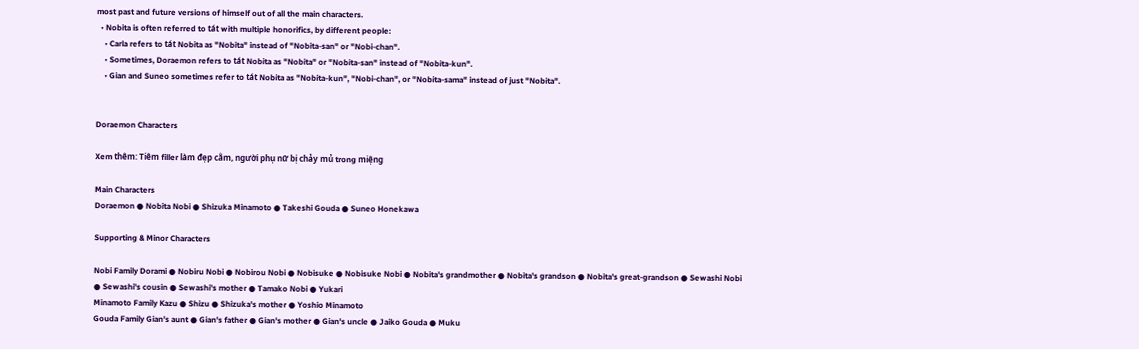most past and future versions of himself out of all the main characters.
  • Nobita is often referred to tát with multiple honorifics, by different people:
    • Carla refers to tát Nobita as "Nobita" instead of "Nobita-san" or "Nobi-chan".
    • Sometimes, Doraemon refers to tát Nobita as "Nobita" or "Nobita-san" instead of "Nobita-kun".
    • Gian and Suneo sometimes refer to tát Nobita as "Nobita-kun", "Nobi-chan", or "Nobita-sama" instead of just "Nobita".


Doraemon Characters

Xem thêm: Tiêm filler làm đẹp cằm, người phụ nữ bị chảy mủ trong miệng

Main Characters
Doraemon ● Nobita Nobi ● Shizuka Minamoto ● Takeshi Gouda ● Suneo Honekawa

Supporting & Minor Characters

Nobi Family Dorami ● Nobiru Nobi ● Nobirou Nobi ● Nobisuke ● Nobisuke Nobi ● Nobita's grandmother ● Nobita's grandson ● Nobita's great-grandson ● Sewashi Nobi ● Sewashi's cousin ● Sewashi's mother ● Tamako Nobi ● Yukari
Minamoto Family Kazu ● Shizu ● Shizuka's mother ● Yoshio Minamoto
Gouda Family Gian's aunt ● Gian's father ● Gian's mother ● Gian's uncle ● Jaiko Gouda ● Muku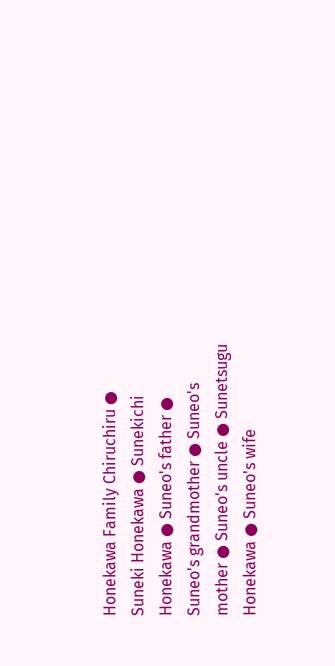Honekawa Family Chiruchiru ● Suneki Honekawa ● Sunekichi Honekawa ● Suneo's father ● Suneo's grandmother ● Suneo's mother ● Suneo's uncle ● Sunetsugu Honekawa ● Suneo's wife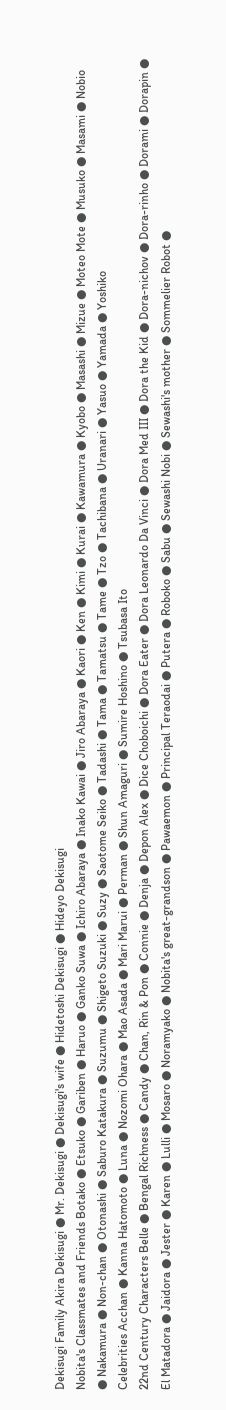Dekisugi Family Akira Dekisugi ● Mr. Dekisugi ● Dekisugi's wife ● Hidetoshi Dekisugi ● Hideyo Dekisugi
Nobita's Classmates and Friends Botako ● Etsuko ● Gariben ● Haruo ● Ganko Suwa ● Ichiro Abaraya ● Inako Kawai ● Jiro Abaraya ● Kaori ● Ken ● Kimi ● Kurai ● Kawamura ● Kyobo ● Masashi ● Mizue ● Moteo Mote ● Musuko ● Masami ● Nobio ● Nakamura ● Non-chan ● Otonashi ● Saburo Katakura ● Suzumu ● Shigeto Suzuki ● Suzy ● Saotome Seiko ● Tadashi ● Tama ● Tamatsu ● Tame ● Tzo ● Tachibana ● Uranari ● Yasuo ● Yamada ● Yoshiko
Celebrities Acchan ● Kanna Hatomoto ● Luna ● Nozomi Ohara ● Mao Asada ● Mari Marui ● Perman ● Shun Amaguri ● Sumire Hoshino ● Tsubasa Ito
22nd Century Characters Belle ● Bengal Richness ● Candy ● Chan, Rin & Pon ● Connie ● Denja ● Depon Alex ● Dice Choboichi ● Dora Eater ● Dora Leonardo Da Vinci ● Dora Med III ● Dora the Kid ● Dora-nichov ● Dora-rinho ● Dorami ● Dorapin ● El Matadora ● Jaidora ● Jester ● Karen ● Lulli ● Mosaro ● Noramyako ● Nobita's great-grandson ● Pawaemon ● Principal Teraodai ● Putera ● Roboko ● Sabu ● Sewashi Nobi ● Sewashi's mother ● Sommelier Robot ●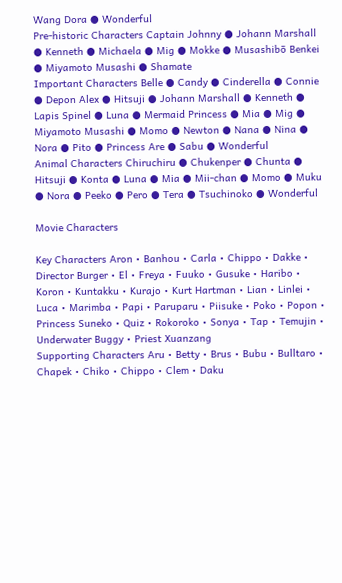Wang Dora ● Wonderful
Pre-historic Characters Captain Johnny ● Johann Marshall ● Kenneth ● Michaela ● Mig ● Mokke ● Musashibō Benkei ● Miyamoto Musashi ● Shamate
Important Characters Belle ● Candy ● Cinderella ● Connie ● Depon Alex ● Hitsuji ● Johann Marshall ● Kenneth ● Lapis Spinel ● Luna ● Mermaid Princess ● Mia ● Mig ● Miyamoto Musashi ● Momo ● Newton ● Nana ● Nina ● Nora ● Pito ● Princess Are ● Sabu ● Wonderful
Animal Characters Chiruchiru ● Chukenper ● Chunta ● Hitsuji ● Konta ● Luna ● Mia ● Mii-chan ● Momo ● Muku ● Nora ● Peeko ● Pero ● Tera ● Tsuchinoko ● Wonderful

Movie Characters

Key Characters Aron • Banhou • Carla • Chippo • Dakke • Director Burger • El • Freya • Fuuko • Gusuke • Haribo • Koron • Kuntakku • Kurajo • Kurt Hartman • Lian • Linlei • Luca • Marimba • Papi • Paruparu • Piisuke • Poko • Popon • Princess Suneko • Quiz • Rokoroko • Sonya • Tap • Temujin • Underwater Buggy • Priest Xuanzang
Supporting Characters Aru • Betty • Brus • Bubu • Bulltaro • Chapek • Chiko • Chippo • Clem • Daku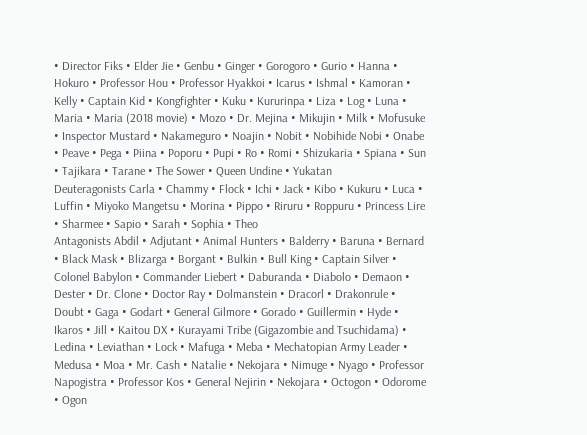• Director Fiks • Elder Jie • Genbu • Ginger • Gorogoro • Gurio • Hanna • Hokuro • Professor Hou • Professor Hyakkoi • Icarus • Ishmal • Kamoran • Kelly • Captain Kid • Kongfighter • Kuku • Kururinpa • Liza • Log • Luna • Maria • Maria (2018 movie) • Mozo • Dr. Mejina • Mikujin • Milk • Mofusuke • Inspector Mustard • Nakameguro • Noajin • Nobit • Nobihide Nobi • Onabe • Peave • Pega • Piina • Poporu • Pupi • Ro • Romi • Shizukaria • Spiana • Sun • Tajikara • Tarane • The Sower • Queen Undine • Yukatan
Deuteragonists Carla • Chammy • Flock • Ichi • Jack • Kibo • Kukuru • Luca • Luffin • Miyoko Mangetsu • Morina • Pippo • Riruru • Roppuru • Princess Lire • Sharmee • Sapio • Sarah • Sophia • Theo
Antagonists Abdil • Adjutant • Animal Hunters • Balderry • Baruna • Bernard • Black Mask • Blizarga • Borgant • Bulkin • Bull King • Captain Silver • Colonel Babylon • Commander Liebert • Daburanda • Diabolo • Demaon • Dester • Dr. Clone • Doctor Ray • Dolmanstein • Dracorl • Drakonrule • Doubt • Gaga • Godart • General Gilmore • Gorado • Guillermin • Hyde • Ikaros • Jill • Kaitou DX • Kurayami Tribe (Gigazombie and Tsuchidama) • Ledina • Leviathan • Lock • Mafuga • Meba • Mechatopian Army Leader • Medusa • Moa • Mr. Cash • Natalie • Nekojara • Nimuge • Nyago • Professor Napogistra • Professor Kos • General Nejirin • Nekojara • Octogon • Odorome • Ogon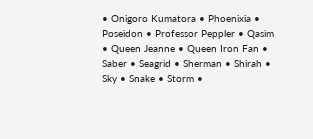• Onigoro Kumatora • Phoenixia • Poseidon • Professor Peppler • Qasim • Queen Jeanne • Queen Iron Fan • Saber • Seagrid • Sherman • Shirah • Sky • Snake • Storm •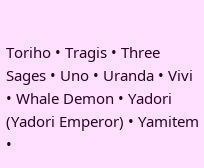Toriho • Tragis • Three Sages • Uno • Uranda • Vivi • Whale Demon • Yadori (Yadori Emperor) • Yamitem •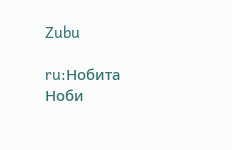Zubu

ru:Нобита Ноби